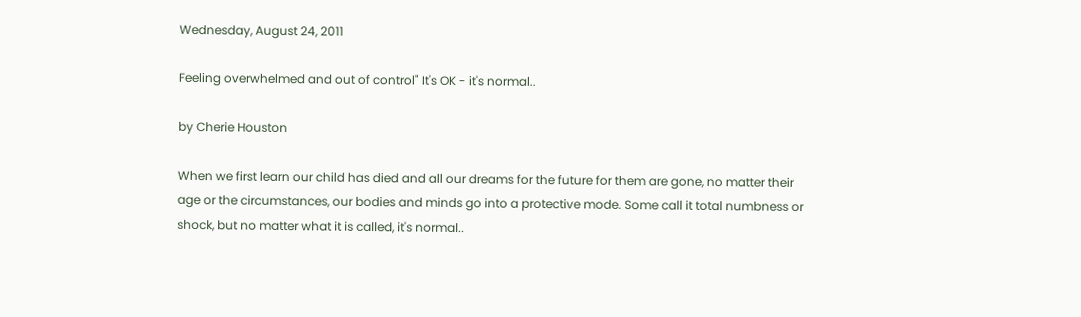Wednesday, August 24, 2011

Feeling overwhelmed and out of control" It's OK - it's normal..

by Cherie Houston

When we first learn our child has died and all our dreams for the future for them are gone, no matter their age or the circumstances, our bodies and minds go into a protective mode. Some call it total numbness or shock, but no matter what it is called, it's normal..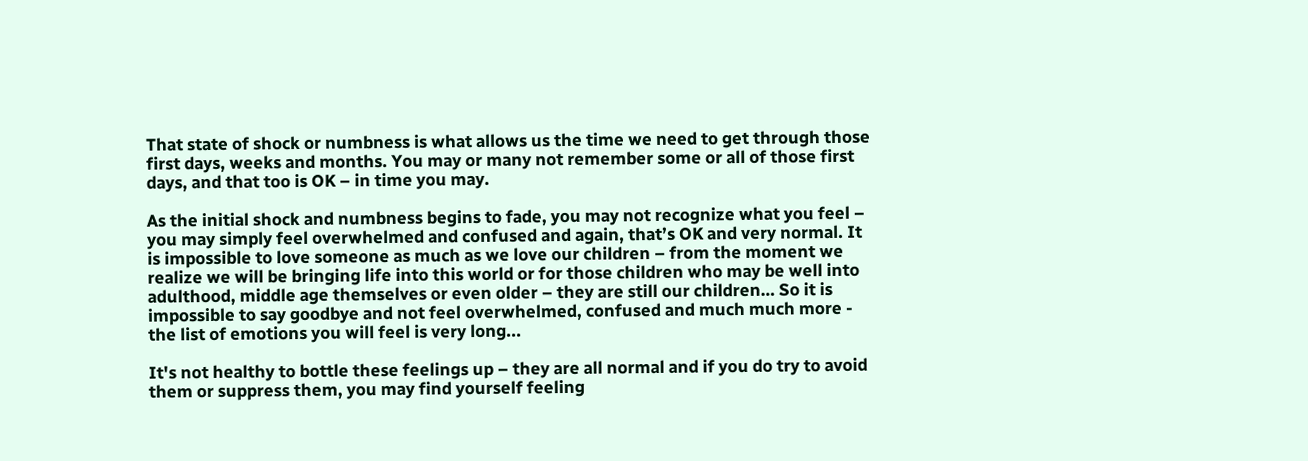That state of shock or numbness is what allows us the time we need to get through those first days, weeks and months. You may or many not remember some or all of those first days, and that too is OK – in time you may.

As the initial shock and numbness begins to fade, you may not recognize what you feel – you may simply feel overwhelmed and confused and again, that’s OK and very normal. It is impossible to love someone as much as we love our children – from the moment we realize we will be bringing life into this world or for those children who may be well into adulthood, middle age themselves or even older – they are still our children… So it is impossible to say goodbye and not feel overwhelmed, confused and much much more - the list of emotions you will feel is very long...

It's not healthy to bottle these feelings up – they are all normal and if you do try to avoid them or suppress them, you may find yourself feeling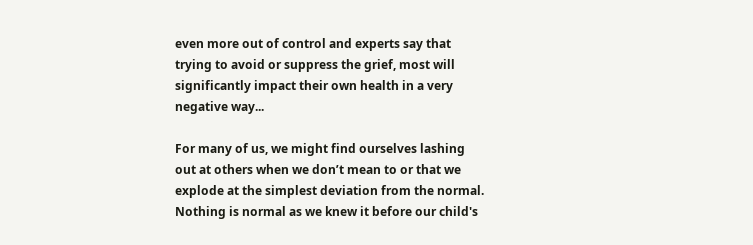even more out of control and experts say that trying to avoid or suppress the grief, most will significantly impact their own health in a very negative way...

For many of us, we might find ourselves lashing out at others when we don’t mean to or that we explode at the simplest deviation from the normal. Nothing is normal as we knew it before our child's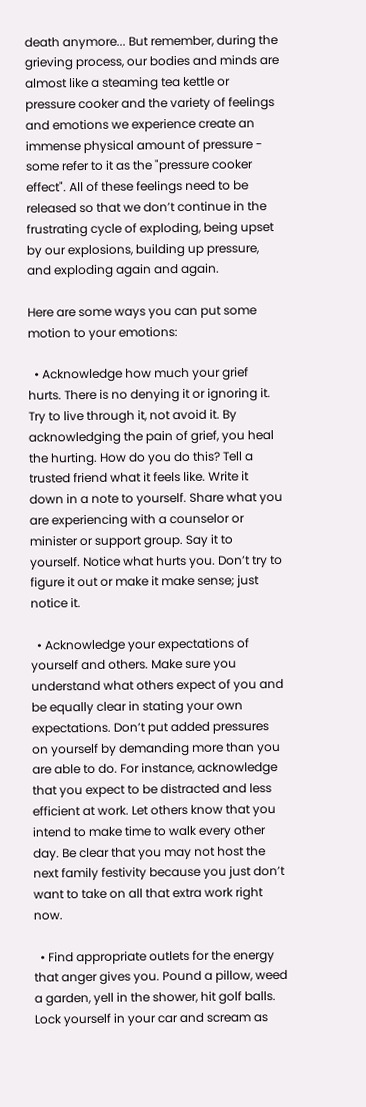death anymore... But remember, during the grieving process, our bodies and minds are almost like a steaming tea kettle or pressure cooker and the variety of feelings and emotions we experience create an immense physical amount of pressure - some refer to it as the "pressure cooker effect". All of these feelings need to be released so that we don’t continue in the frustrating cycle of exploding, being upset by our explosions, building up pressure, and exploding again and again.

Here are some ways you can put some motion to your emotions:

  • Acknowledge how much your grief hurts. There is no denying it or ignoring it. Try to live through it, not avoid it. By acknowledging the pain of grief, you heal the hurting. How do you do this? Tell a trusted friend what it feels like. Write it down in a note to yourself. Share what you are experiencing with a counselor or minister or support group. Say it to yourself. Notice what hurts you. Don’t try to figure it out or make it make sense; just notice it.

  • Acknowledge your expectations of yourself and others. Make sure you understand what others expect of you and be equally clear in stating your own expectations. Don’t put added pressures on yourself by demanding more than you are able to do. For instance, acknowledge that you expect to be distracted and less efficient at work. Let others know that you intend to make time to walk every other day. Be clear that you may not host the next family festivity because you just don’t want to take on all that extra work right now.

  • Find appropriate outlets for the energy that anger gives you. Pound a pillow, weed a garden, yell in the shower, hit golf balls. Lock yourself in your car and scream as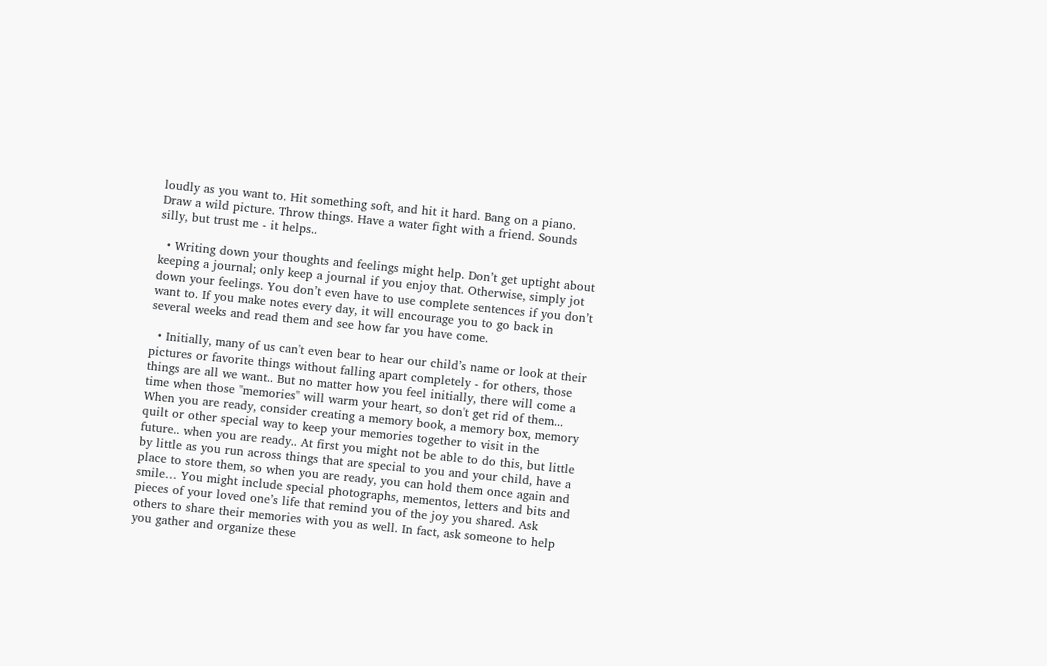loudly as you want to. Hit something soft, and hit it hard. Bang on a piano. Draw a wild picture. Throw things. Have a water fight with a friend. Sounds silly, but trust me - it helps..

  • Writing down your thoughts and feelings might help. Don’t get uptight about keeping a journal; only keep a journal if you enjoy that. Otherwise, simply jot down your feelings. You don’t even have to use complete sentences if you don’t want to. If you make notes every day, it will encourage you to go back in several weeks and read them and see how far you have come.

  • Initially, many of us can't even bear to hear our child’s name or look at their pictures or favorite things without falling apart completely - for others, those things are all we want.. But no matter how you feel initially, there will come a time when those "memories" will warm your heart, so don't get rid of them... When you are ready, consider creating a memory book, a memory box, memory quilt or other special way to keep your memories together to visit in the future.. when you are ready.. At first you might not be able to do this, but little by little as you run across things that are special to you and your child, have a place to store them, so when you are ready, you can hold them once again and smile… You might include special photographs, mementos, letters and bits and pieces of your loved one’s life that remind you of the joy you shared. Ask others to share their memories with you as well. In fact, ask someone to help you gather and organize these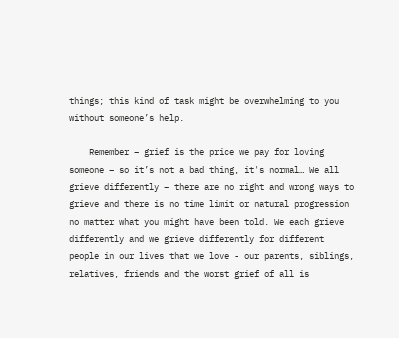things; this kind of task might be overwhelming to you without someone’s help.

    Remember – grief is the price we pay for loving someone – so it’s not a bad thing, it's normal… We all grieve differently – there are no right and wrong ways to grieve and there is no time limit or natural progression no matter what you might have been told. We each grieve differently and we grieve differently for different people in our lives that we love - our parents, siblings, relatives, friends and the worst grief of all is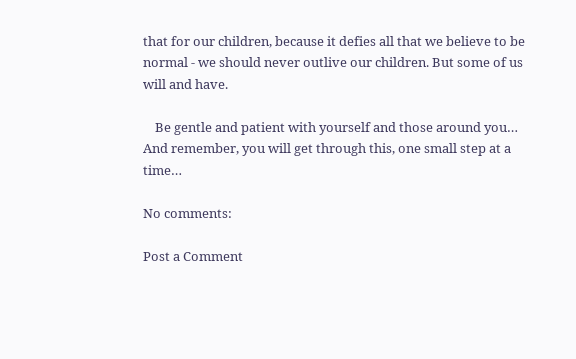that for our children, because it defies all that we believe to be normal - we should never outlive our children. But some of us will and have.

    Be gentle and patient with yourself and those around you… And remember, you will get through this, one small step at a time…

No comments:

Post a Comment